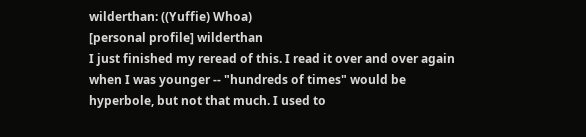wilderthan: ((Yuffie) Whoa)
[personal profile] wilderthan
I just finished my reread of this. I read it over and over again when I was younger -- "hundreds of times" would be hyperbole, but not that much. I used to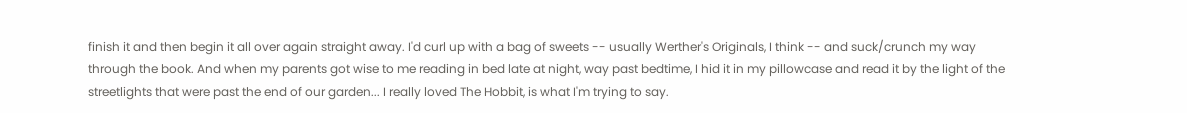finish it and then begin it all over again straight away. I'd curl up with a bag of sweets -- usually Werther's Originals, I think -- and suck/crunch my way through the book. And when my parents got wise to me reading in bed late at night, way past bedtime, I hid it in my pillowcase and read it by the light of the streetlights that were past the end of our garden... I really loved The Hobbit, is what I'm trying to say.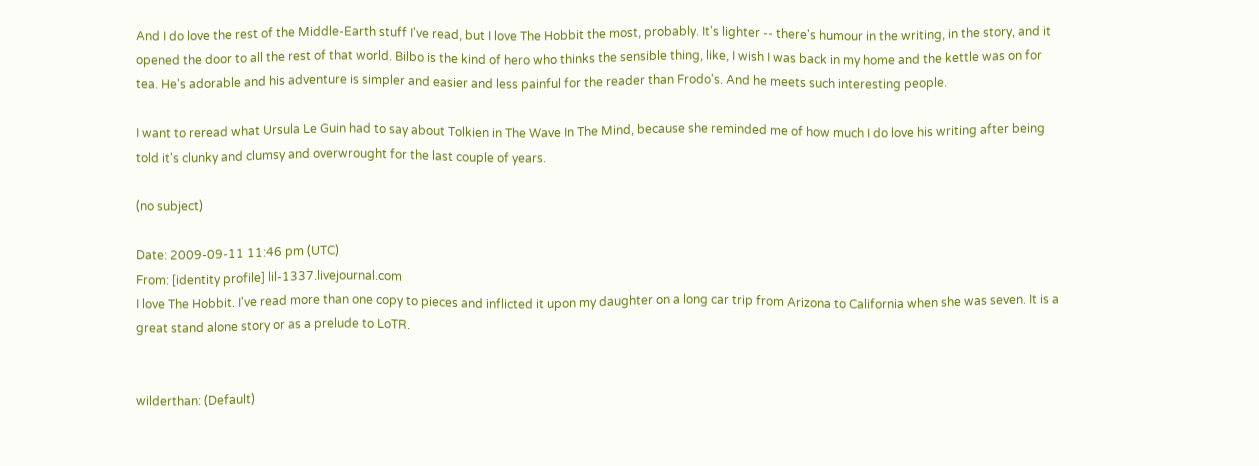And I do love the rest of the Middle-Earth stuff I've read, but I love The Hobbit the most, probably. It's lighter -- there's humour in the writing, in the story, and it opened the door to all the rest of that world. Bilbo is the kind of hero who thinks the sensible thing, like, I wish I was back in my home and the kettle was on for tea. He's adorable and his adventure is simpler and easier and less painful for the reader than Frodo's. And he meets such interesting people.

I want to reread what Ursula Le Guin had to say about Tolkien in The Wave In The Mind, because she reminded me of how much I do love his writing after being told it's clunky and clumsy and overwrought for the last couple of years.

(no subject)

Date: 2009-09-11 11:46 pm (UTC)
From: [identity profile] lil-1337.livejournal.com
I love The Hobbit. I've read more than one copy to pieces and inflicted it upon my daughter on a long car trip from Arizona to California when she was seven. It is a great stand alone story or as a prelude to LoTR.


wilderthan: (Default)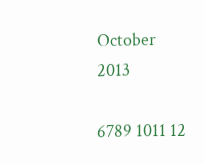October 2013

6789 1011 12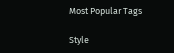Most Popular Tags

Style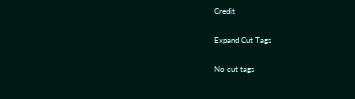Credit

Expand Cut Tags

No cut tags